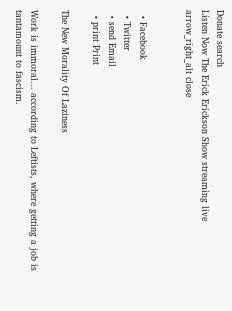Donate search
Listen Now The Erick Erickson Show streaming live arrow_right_alt close


  • Facebook
  • Twitter
  • send Email
  • print Print

The New Morality Of Laziness

Work is immoral... according to Leftists, where getting a job is tantamount to fascism.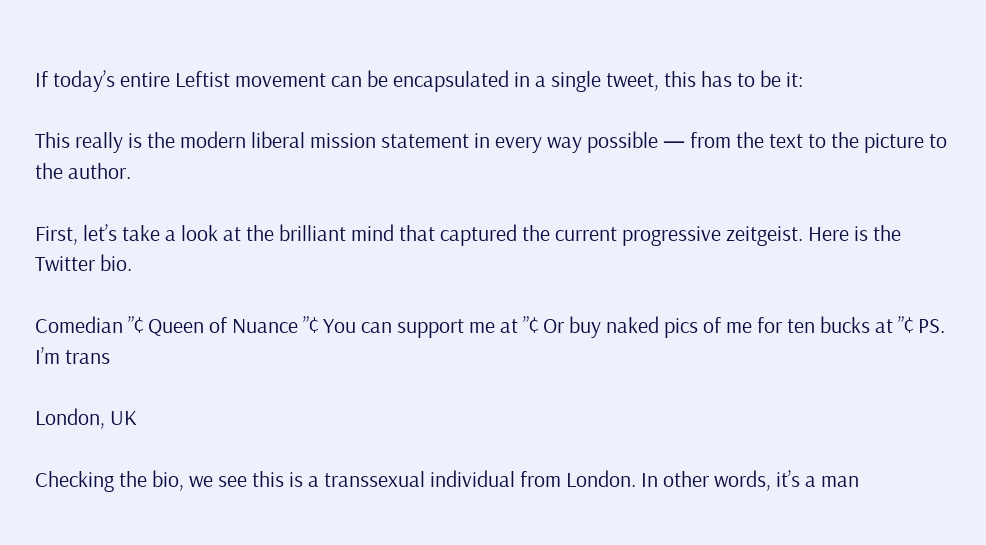If today’s entire Leftist movement can be encapsulated in a single tweet, this has to be it:

This really is the modern liberal mission statement in every way possible — from the text to the picture to the author.

First, let’s take a look at the brilliant mind that captured the current progressive zeitgeist. Here is the Twitter bio.

Comedian ”¢ Queen of Nuance ”¢ You can support me at ”¢ Or buy naked pics of me for ten bucks at ”¢ PS. I’m trans

London, UK

Checking the bio, we see this is a transsexual individual from London. In other words, it’s a man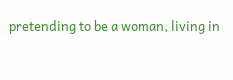pretending to be a woman, living in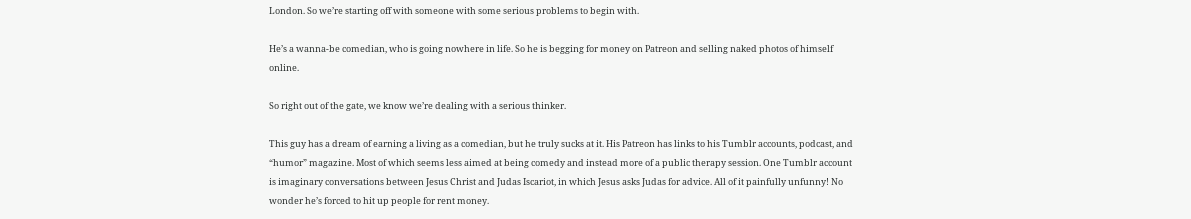London. So we’re starting off with someone with some serious problems to begin with.

He’s a wanna-be comedian, who is going nowhere in life. So he is begging for money on Patreon and selling naked photos of himself online.

So right out of the gate, we know we’re dealing with a serious thinker.

This guy has a dream of earning a living as a comedian, but he truly sucks at it. His Patreon has links to his Tumblr accounts, podcast, and “humor” magazine. Most of which seems less aimed at being comedy and instead more of a public therapy session. One Tumblr account is imaginary conversations between Jesus Christ and Judas Iscariot, in which Jesus asks Judas for advice. All of it painfully unfunny! No wonder he’s forced to hit up people for rent money.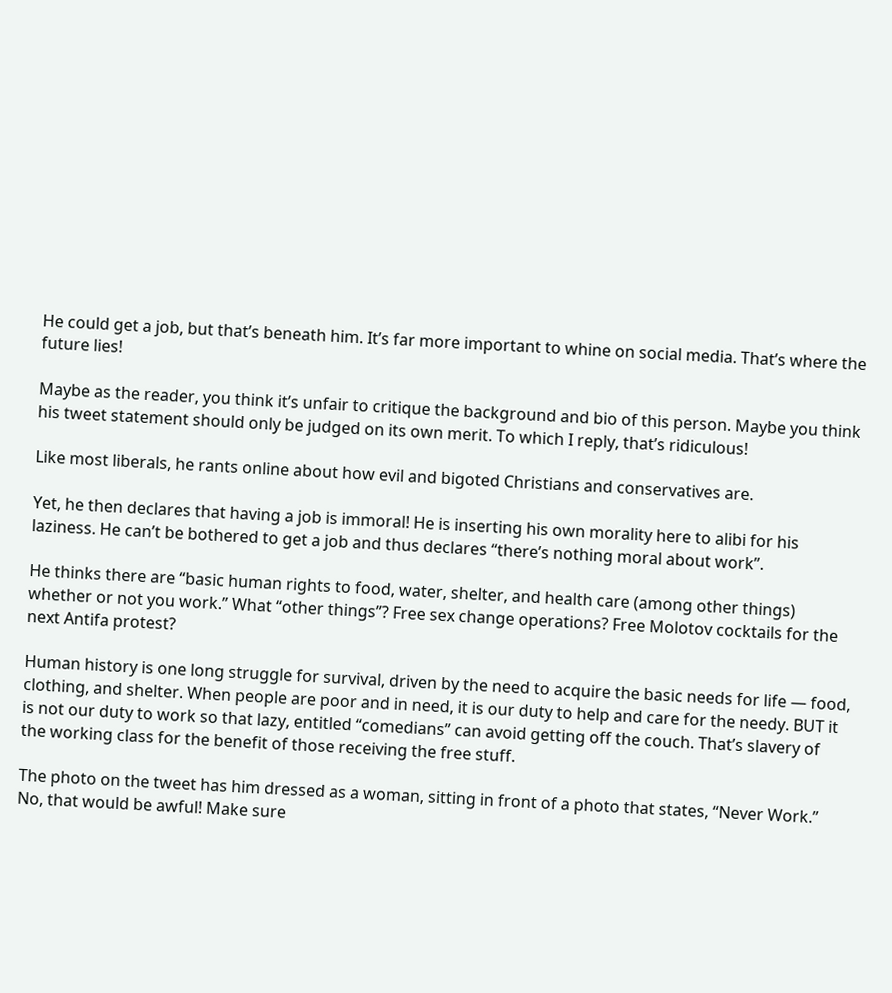He could get a job, but that’s beneath him. It’s far more important to whine on social media. That’s where the future lies!

Maybe as the reader, you think it’s unfair to critique the background and bio of this person. Maybe you think his tweet statement should only be judged on its own merit. To which I reply, that’s ridiculous!

Like most liberals, he rants online about how evil and bigoted Christians and conservatives are.

Yet, he then declares that having a job is immoral! He is inserting his own morality here to alibi for his laziness. He can’t be bothered to get a job and thus declares “there’s nothing moral about work”.

He thinks there are “basic human rights to food, water, shelter, and health care (among other things) whether or not you work.” What “other things”? Free sex change operations? Free Molotov cocktails for the next Antifa protest?

Human history is one long struggle for survival, driven by the need to acquire the basic needs for life — food, clothing, and shelter. When people are poor and in need, it is our duty to help and care for the needy. BUT it is not our duty to work so that lazy, entitled “comedians” can avoid getting off the couch. That’s slavery of the working class for the benefit of those receiving the free stuff.

The photo on the tweet has him dressed as a woman, sitting in front of a photo that states, “Never Work.” No, that would be awful! Make sure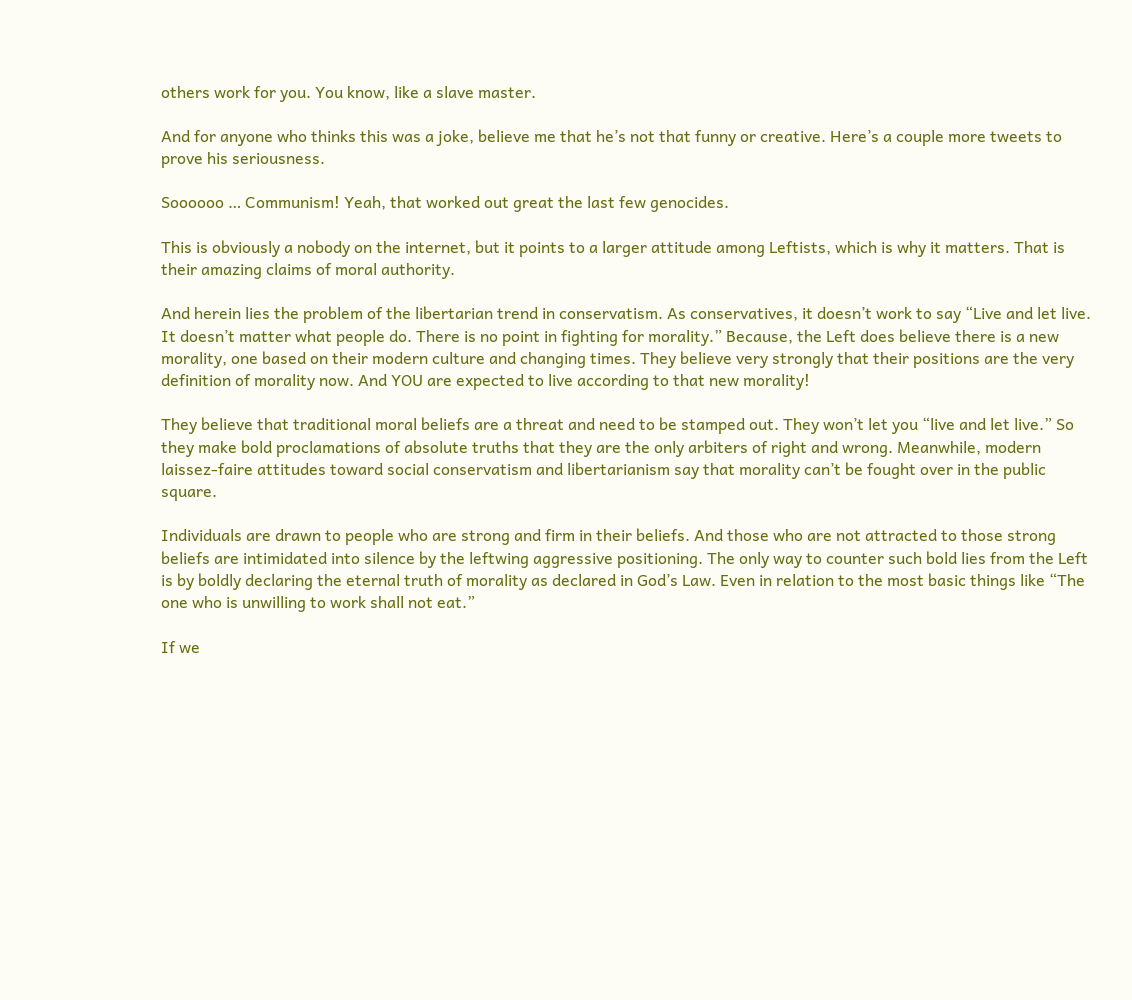others work for you. You know, like a slave master.

And for anyone who thinks this was a joke, believe me that he’s not that funny or creative. Here’s a couple more tweets to prove his seriousness.

Soooooo … Communism! Yeah, that worked out great the last few genocides.

This is obviously a nobody on the internet, but it points to a larger attitude among Leftists, which is why it matters. That is their amazing claims of moral authority.

And herein lies the problem of the libertarian trend in conservatism. As conservatives, it doesn’t work to say “Live and let live. It doesn’t matter what people do. There is no point in fighting for morality.” Because, the Left does believe there is a new morality, one based on their modern culture and changing times. They believe very strongly that their positions are the very definition of morality now. And YOU are expected to live according to that new morality!

They believe that traditional moral beliefs are a threat and need to be stamped out. They won’t let you “live and let live.” So they make bold proclamations of absolute truths that they are the only arbiters of right and wrong. Meanwhile, modern laissez-faire attitudes toward social conservatism and libertarianism say that morality can’t be fought over in the public square.

Individuals are drawn to people who are strong and firm in their beliefs. And those who are not attracted to those strong beliefs are intimidated into silence by the leftwing aggressive positioning. The only way to counter such bold lies from the Left is by boldly declaring the eternal truth of morality as declared in God’s Law. Even in relation to the most basic things like “The one who is unwilling to work shall not eat.”

If we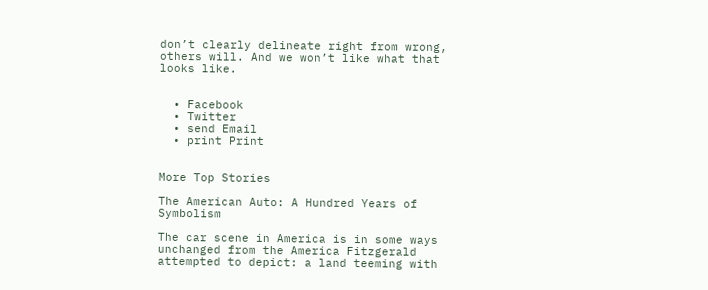don’t clearly delineate right from wrong, others will. And we won’t like what that looks like.


  • Facebook
  • Twitter
  • send Email
  • print Print


More Top Stories

The American Auto: A Hundred Years of Symbolism

The car scene in America is in some ways unchanged from the America Fitzgerald attempted to depict: a land teeming with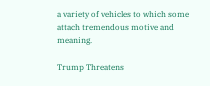a variety of vehicles to which some attach tremendous motive and meaning.

Trump Threatens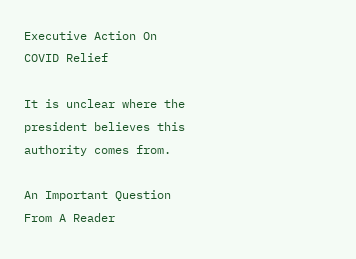Executive Action On COVID Relief

It is unclear where the president believes this authority comes from.

An Important Question From A Reader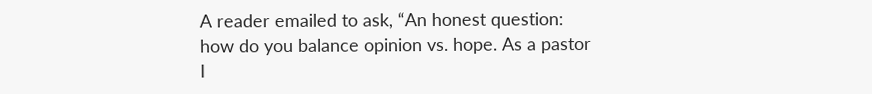A reader emailed to ask, “An honest question: how do you balance opinion vs. hope. As a pastor I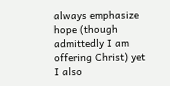always emphasize hope (though admittedly I am offering Christ) yet I also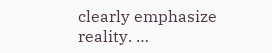clearly emphasize reality. …